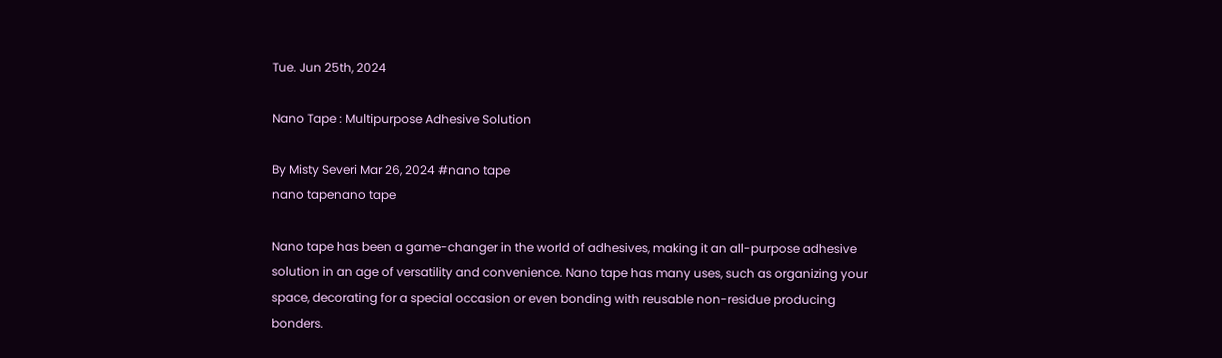Tue. Jun 25th, 2024

Nano Tape : Multipurpose Adhesive Solution

By Misty Severi Mar 26, 2024 #nano tape
nano tapenano tape

Nano tape has been a game-changer in the world of adhesives, making it an all-purpose adhesive solution in an age of versatility and convenience. Nano tape has many uses, such as organizing your space, decorating for a special occasion or even bonding with reusable non-residue producing bonders.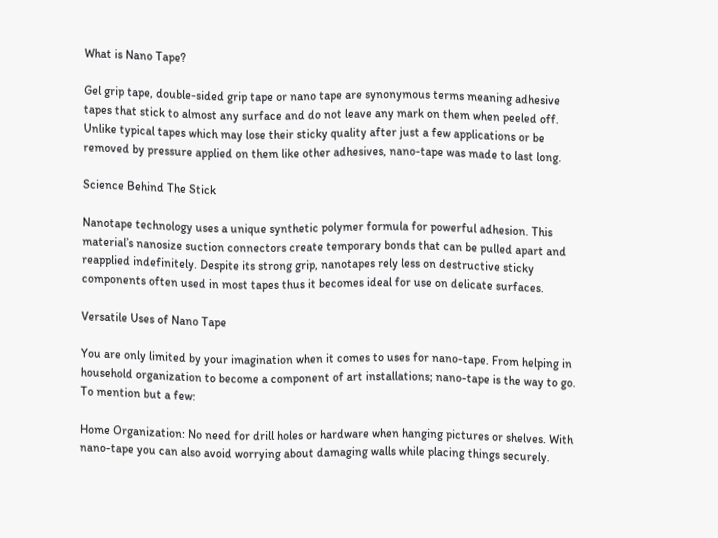What is Nano Tape?

Gel grip tape, double-sided grip tape or nano tape are synonymous terms meaning adhesive tapes that stick to almost any surface and do not leave any mark on them when peeled off. Unlike typical tapes which may lose their sticky quality after just a few applications or be removed by pressure applied on them like other adhesives, nano-tape was made to last long.

Science Behind The Stick

Nanotape technology uses a unique synthetic polymer formula for powerful adhesion. This material’s nanosize suction connectors create temporary bonds that can be pulled apart and reapplied indefinitely. Despite its strong grip, nanotapes rely less on destructive sticky components often used in most tapes thus it becomes ideal for use on delicate surfaces.

Versatile Uses of Nano Tape

You are only limited by your imagination when it comes to uses for nano-tape. From helping in household organization to become a component of art installations; nano-tape is the way to go. To mention but a few:

Home Organization: No need for drill holes or hardware when hanging pictures or shelves. With nano-tape you can also avoid worrying about damaging walls while placing things securely.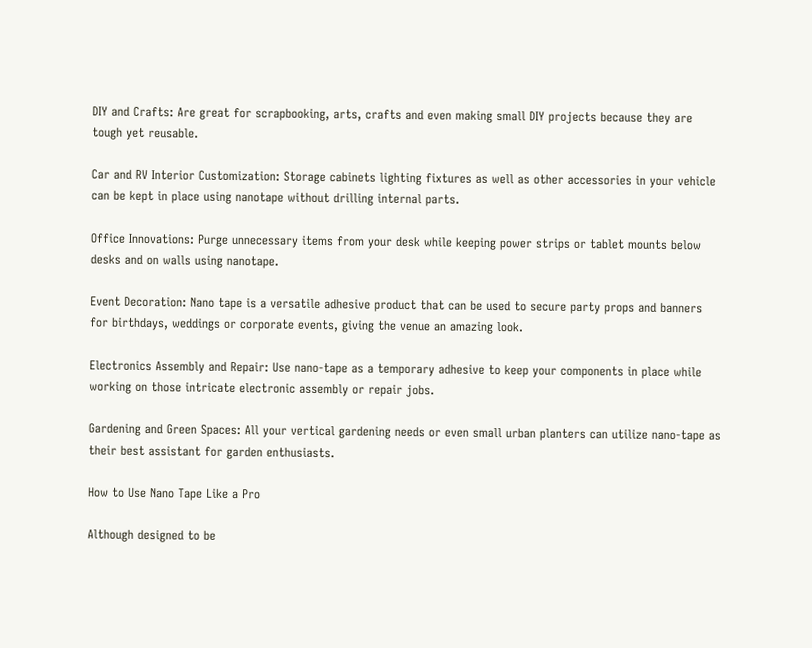DIY and Crafts: Are great for scrapbooking, arts, crafts and even making small DIY projects because they are tough yet reusable.

Car and RV Interior Customization: Storage cabinets lighting fixtures as well as other accessories in your vehicle can be kept in place using nanotape without drilling internal parts.

Office Innovations: Purge unnecessary items from your desk while keeping power strips or tablet mounts below desks and on walls using nanotape.

Event Decoration: Nano tape is a versatile adhesive product that can be used to secure party props and banners for birthdays, weddings or corporate events, giving the venue an amazing look.

Electronics Assembly and Repair: Use nano-tape as a temporary adhesive to keep your components in place while working on those intricate electronic assembly or repair jobs.

Gardening and Green Spaces: All your vertical gardening needs or even small urban planters can utilize nano-tape as their best assistant for garden enthusiasts.

How to Use Nano Tape Like a Pro

Although designed to be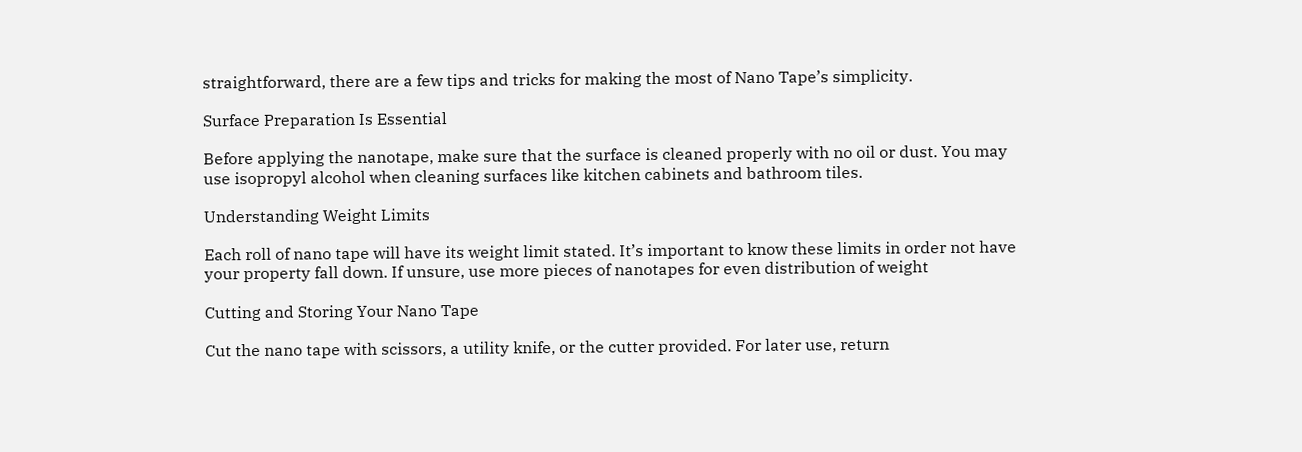straightforward, there are a few tips and tricks for making the most of Nano Tape’s simplicity.

Surface Preparation Is Essential

Before applying the nanotape, make sure that the surface is cleaned properly with no oil or dust. You may use isopropyl alcohol when cleaning surfaces like kitchen cabinets and bathroom tiles.

Understanding Weight Limits

Each roll of nano tape will have its weight limit stated. It’s important to know these limits in order not have your property fall down. If unsure, use more pieces of nanotapes for even distribution of weight

Cutting and Storing Your Nano Tape

Cut the nano tape with scissors, a utility knife, or the cutter provided. For later use, return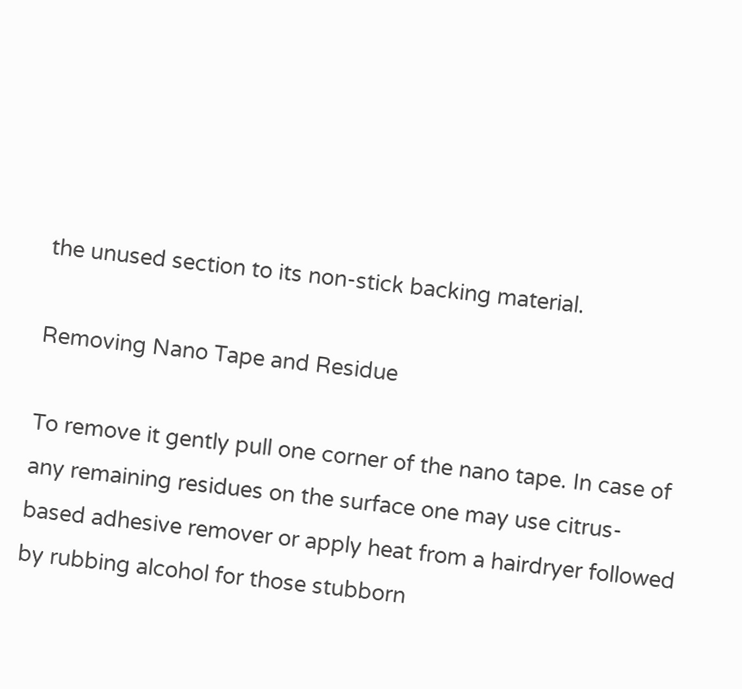the unused section to its non-stick backing material.

Removing Nano Tape and Residue

To remove it gently pull one corner of the nano tape. In case of any remaining residues on the surface one may use citrus-based adhesive remover or apply heat from a hairdryer followed by rubbing alcohol for those stubborn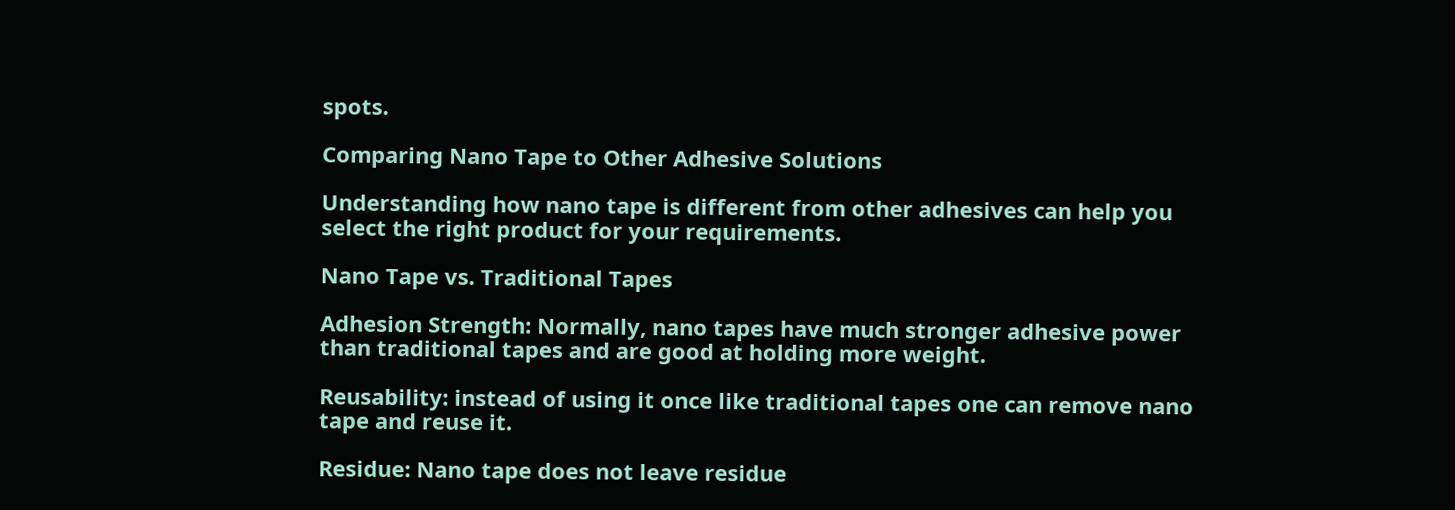spots.

Comparing Nano Tape to Other Adhesive Solutions

Understanding how nano tape is different from other adhesives can help you select the right product for your requirements.

Nano Tape vs. Traditional Tapes

Adhesion Strength: Normally, nano tapes have much stronger adhesive power than traditional tapes and are good at holding more weight.

Reusability: instead of using it once like traditional tapes one can remove nano tape and reuse it.

Residue: Nano tape does not leave residue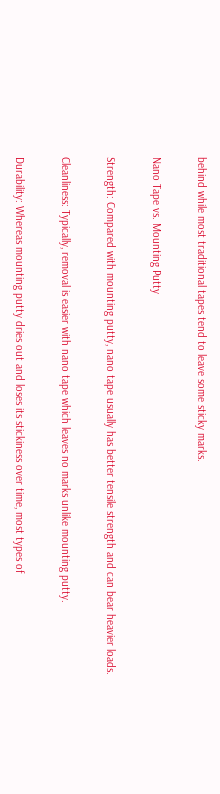behind while most traditional tapes tend to leave some sticky marks.

Nano Tape vs. Mounting Putty

Strength: Compared with mounting putty, nano tape usually has better tensile strength and can bear heavier loads.

Cleanliness: Typically, removal is easier with nano tape which leaves no marks unlike mounting putty.

Durability: Whereas mounting putty dries out and loses its stickiness over time, most types of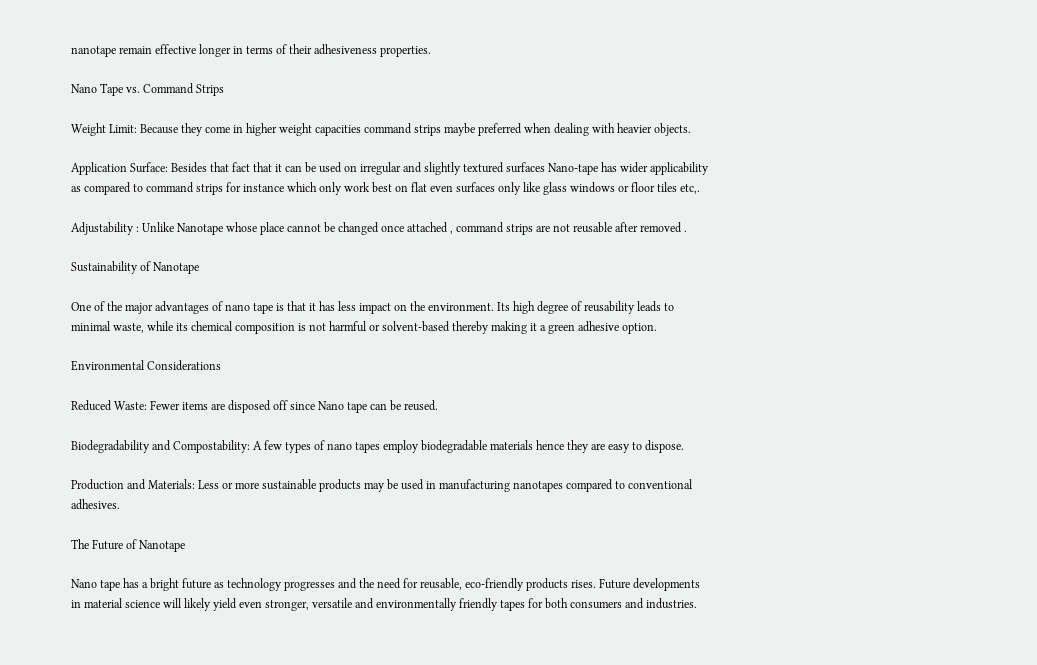nanotape remain effective longer in terms of their adhesiveness properties.

Nano Tape vs. Command Strips

Weight Limit: Because they come in higher weight capacities command strips maybe preferred when dealing with heavier objects.

Application Surface: Besides that fact that it can be used on irregular and slightly textured surfaces Nano-tape has wider applicability as compared to command strips for instance which only work best on flat even surfaces only like glass windows or floor tiles etc,.

Adjustability : Unlike Nanotape whose place cannot be changed once attached , command strips are not reusable after removed .

Sustainability of Nanotape

One of the major advantages of nano tape is that it has less impact on the environment. Its high degree of reusability leads to minimal waste, while its chemical composition is not harmful or solvent-based thereby making it a green adhesive option.

Environmental Considerations

Reduced Waste: Fewer items are disposed off since Nano tape can be reused.

Biodegradability and Compostability: A few types of nano tapes employ biodegradable materials hence they are easy to dispose.

Production and Materials: Less or more sustainable products may be used in manufacturing nanotapes compared to conventional adhesives.

The Future of Nanotape

Nano tape has a bright future as technology progresses and the need for reusable, eco-friendly products rises. Future developments in material science will likely yield even stronger, versatile and environmentally friendly tapes for both consumers and industries.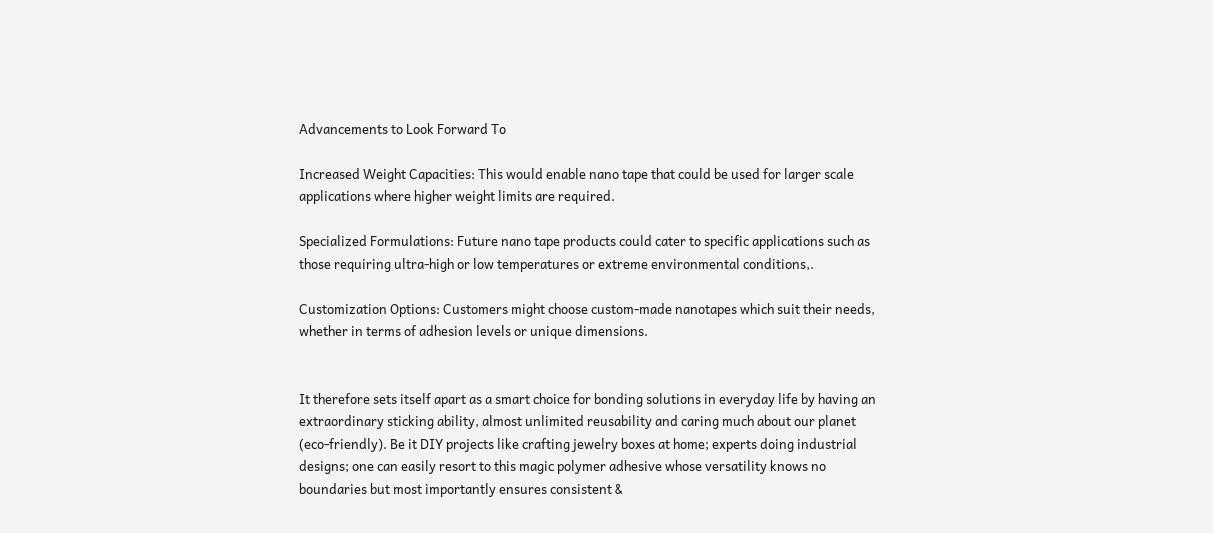Advancements to Look Forward To

Increased Weight Capacities: This would enable nano tape that could be used for larger scale applications where higher weight limits are required.

Specialized Formulations: Future nano tape products could cater to specific applications such as those requiring ultra-high or low temperatures or extreme environmental conditions,.

Customization Options: Customers might choose custom-made nanotapes which suit their needs, whether in terms of adhesion levels or unique dimensions.


It therefore sets itself apart as a smart choice for bonding solutions in everyday life by having an extraordinary sticking ability, almost unlimited reusability and caring much about our planet (eco-friendly). Be it DIY projects like crafting jewelry boxes at home; experts doing industrial designs; one can easily resort to this magic polymer adhesive whose versatility knows no boundaries but most importantly ensures consistent &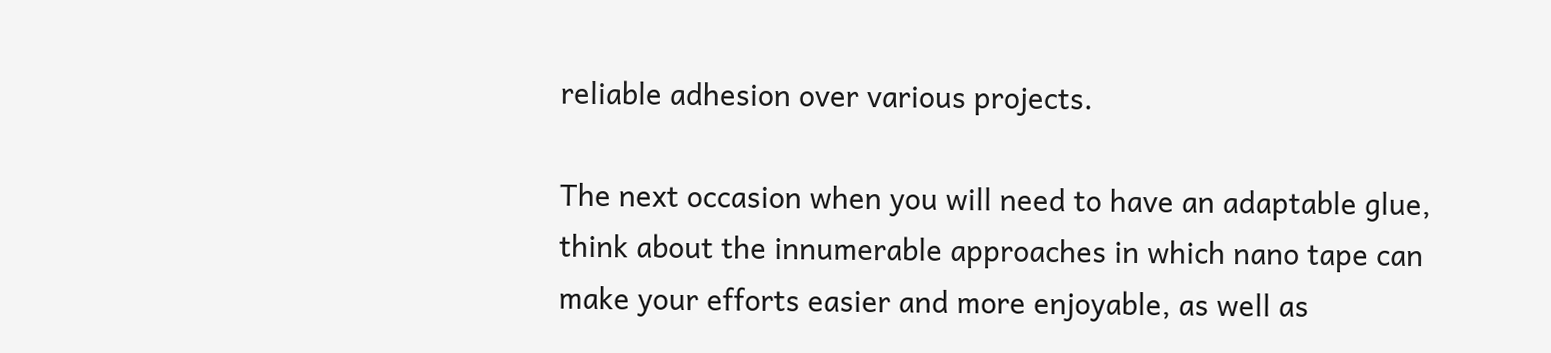reliable adhesion over various projects.

The next occasion when you will need to have an adaptable glue, think about the innumerable approaches in which nano tape can make your efforts easier and more enjoyable, as well as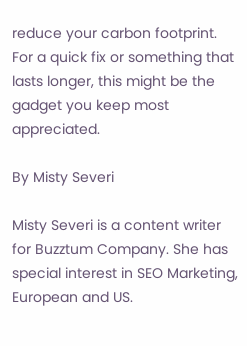reduce your carbon footprint. For a quick fix or something that lasts longer, this might be the gadget you keep most appreciated.

By Misty Severi

Misty Severi is a content writer for Buzztum Company. She has special interest in SEO Marketing, European and US.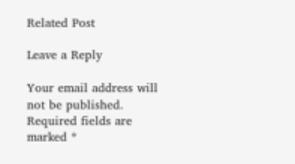Related Post

Leave a Reply

Your email address will not be published. Required fields are marked *